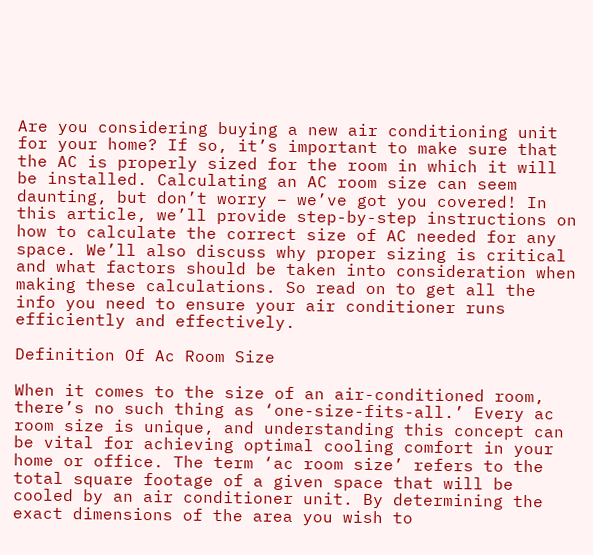Are you considering buying a new air conditioning unit for your home? If so, it’s important to make sure that the AC is properly sized for the room in which it will be installed. Calculating an AC room size can seem daunting, but don’t worry – we’ve got you covered! In this article, we’ll provide step-by-step instructions on how to calculate the correct size of AC needed for any space. We’ll also discuss why proper sizing is critical and what factors should be taken into consideration when making these calculations. So read on to get all the info you need to ensure your air conditioner runs efficiently and effectively.

Definition Of Ac Room Size

When it comes to the size of an air-conditioned room, there’s no such thing as ‘one-size-fits-all.’ Every ac room size is unique, and understanding this concept can be vital for achieving optimal cooling comfort in your home or office. The term ‘ac room size’ refers to the total square footage of a given space that will be cooled by an air conditioner unit. By determining the exact dimensions of the area you wish to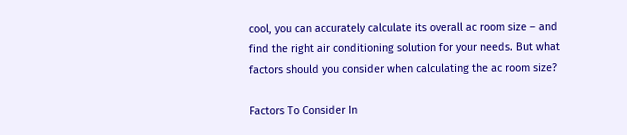cool, you can accurately calculate its overall ac room size – and find the right air conditioning solution for your needs. But what factors should you consider when calculating the ac room size?

Factors To Consider In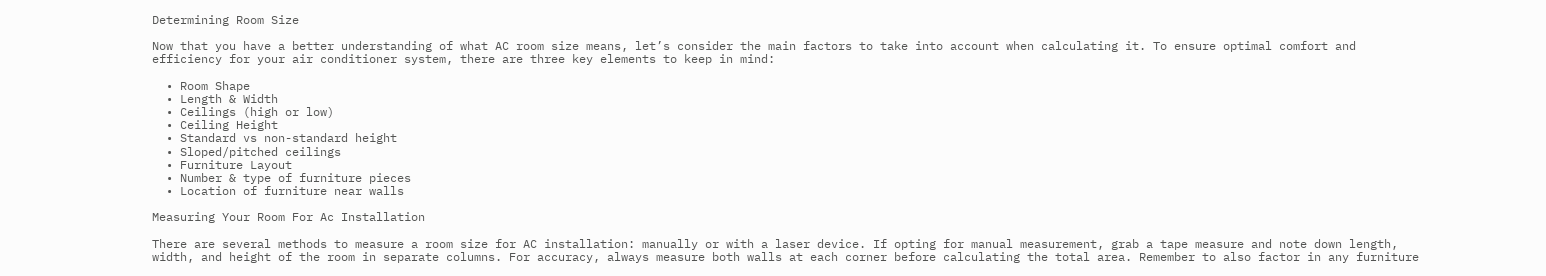Determining Room Size

Now that you have a better understanding of what AC room size means, let’s consider the main factors to take into account when calculating it. To ensure optimal comfort and efficiency for your air conditioner system, there are three key elements to keep in mind:

  • Room Shape
  • Length & Width
  • Ceilings (high or low)
  • Ceiling Height
  • Standard vs non-standard height
  • Sloped/pitched ceilings
  • Furniture Layout
  • Number & type of furniture pieces
  • Location of furniture near walls

Measuring Your Room For Ac Installation

There are several methods to measure a room size for AC installation: manually or with a laser device. If opting for manual measurement, grab a tape measure and note down length, width, and height of the room in separate columns. For accuracy, always measure both walls at each corner before calculating the total area. Remember to also factor in any furniture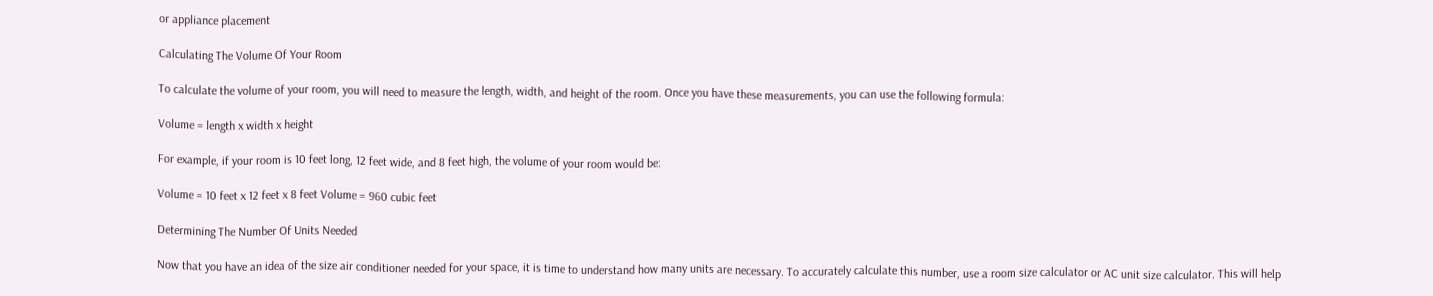or appliance placement

Calculating The Volume Of Your Room

To calculate the volume of your room, you will need to measure the length, width, and height of the room. Once you have these measurements, you can use the following formula:

Volume = length x width x height

For example, if your room is 10 feet long, 12 feet wide, and 8 feet high, the volume of your room would be:

Volume = 10 feet x 12 feet x 8 feet Volume = 960 cubic feet

Determining The Number Of Units Needed

Now that you have an idea of the size air conditioner needed for your space, it is time to understand how many units are necessary. To accurately calculate this number, use a room size calculator or AC unit size calculator. This will help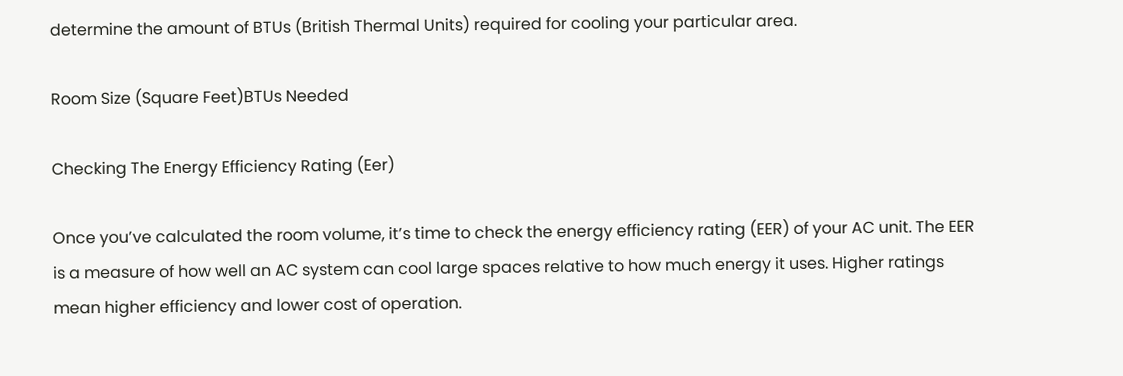determine the amount of BTUs (British Thermal Units) required for cooling your particular area.

Room Size (Square Feet)BTUs Needed

Checking The Energy Efficiency Rating (Eer)

Once you’ve calculated the room volume, it’s time to check the energy efficiency rating (EER) of your AC unit. The EER is a measure of how well an AC system can cool large spaces relative to how much energy it uses. Higher ratings mean higher efficiency and lower cost of operation.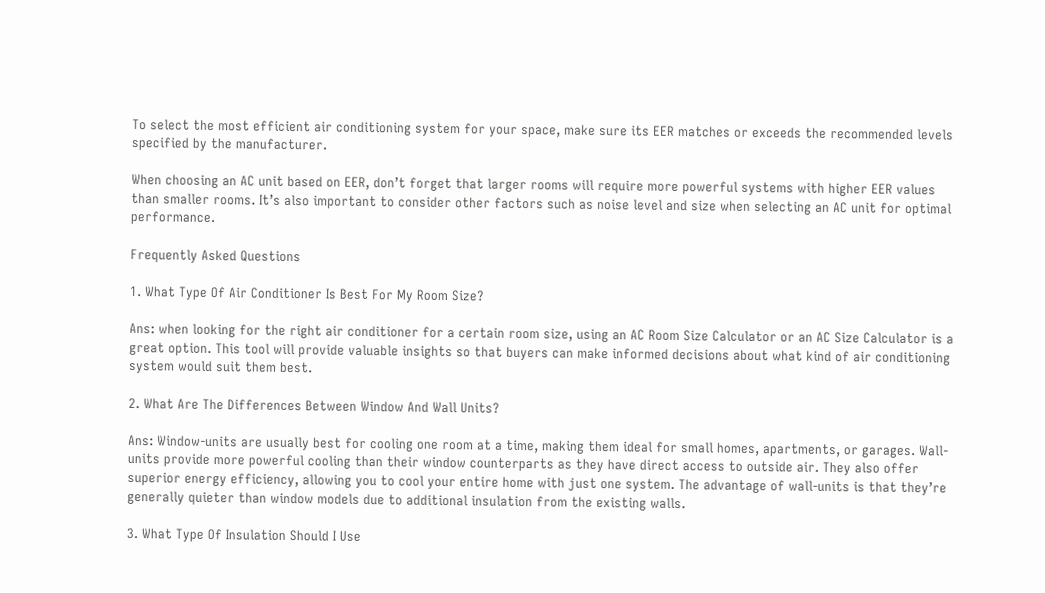To select the most efficient air conditioning system for your space, make sure its EER matches or exceeds the recommended levels specified by the manufacturer.

When choosing an AC unit based on EER, don’t forget that larger rooms will require more powerful systems with higher EER values than smaller rooms. It’s also important to consider other factors such as noise level and size when selecting an AC unit for optimal performance.

Frequently Asked Questions

1. What Type Of Air Conditioner Is Best For My Room Size?

Ans: when looking for the right air conditioner for a certain room size, using an AC Room Size Calculator or an AC Size Calculator is a great option. This tool will provide valuable insights so that buyers can make informed decisions about what kind of air conditioning system would suit them best.

2. What Are The Differences Between Window And Wall Units?

Ans: Window-units are usually best for cooling one room at a time, making them ideal for small homes, apartments, or garages. Wall-units provide more powerful cooling than their window counterparts as they have direct access to outside air. They also offer superior energy efficiency, allowing you to cool your entire home with just one system. The advantage of wall-units is that they’re generally quieter than window models due to additional insulation from the existing walls.

3. What Type Of Insulation Should I Use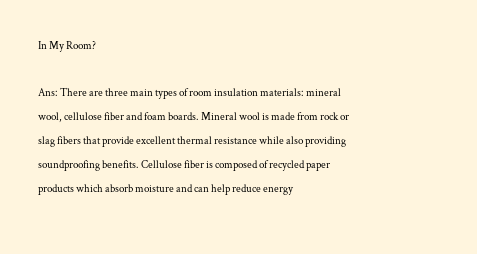In My Room?

Ans: There are three main types of room insulation materials: mineral wool, cellulose fiber and foam boards. Mineral wool is made from rock or slag fibers that provide excellent thermal resistance while also providing soundproofing benefits. Cellulose fiber is composed of recycled paper products which absorb moisture and can help reduce energy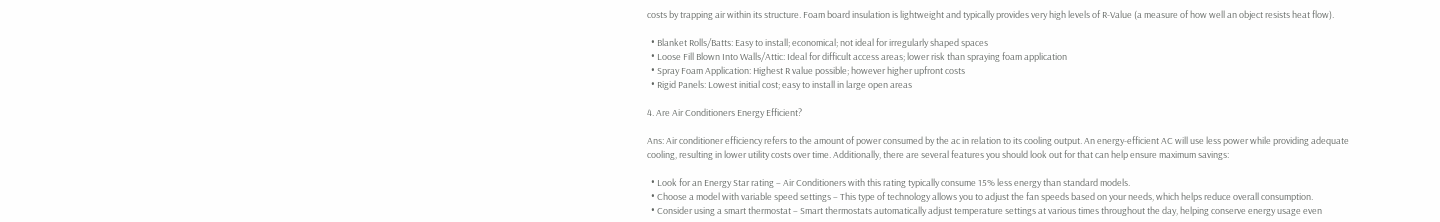costs by trapping air within its structure. Foam board insulation is lightweight and typically provides very high levels of R-Value (a measure of how well an object resists heat flow).

  • Blanket Rolls/Batts: Easy to install; economical; not ideal for irregularly shaped spaces
  • Loose Fill Blown Into Walls/Attic: Ideal for difficult access areas; lower risk than spraying foam application
  • Spray Foam Application: Highest R value possible; however higher upfront costs
  • Rigid Panels: Lowest initial cost; easy to install in large open areas

4. Are Air Conditioners Energy Efficient?

Ans: Air conditioner efficiency refers to the amount of power consumed by the ac in relation to its cooling output. An energy-efficient AC will use less power while providing adequate cooling, resulting in lower utility costs over time. Additionally, there are several features you should look out for that can help ensure maximum savings:

  • Look for an Energy Star rating – Air Conditioners with this rating typically consume 15% less energy than standard models.
  • Choose a model with variable speed settings – This type of technology allows you to adjust the fan speeds based on your needs, which helps reduce overall consumption.
  • Consider using a smart thermostat – Smart thermostats automatically adjust temperature settings at various times throughout the day, helping conserve energy usage even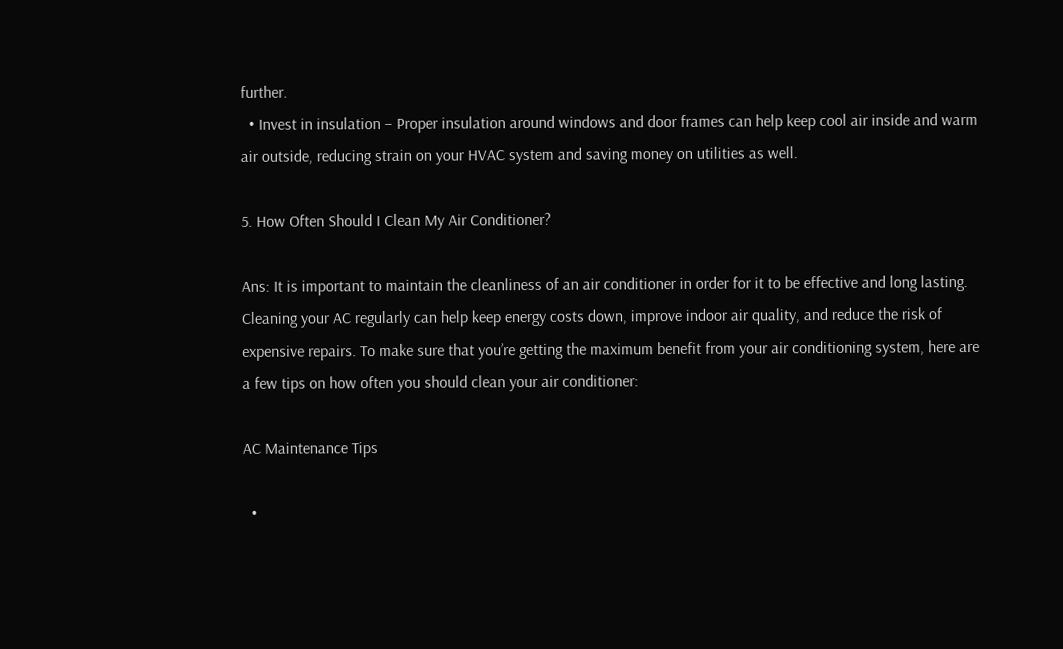further.
  • Invest in insulation – Proper insulation around windows and door frames can help keep cool air inside and warm air outside, reducing strain on your HVAC system and saving money on utilities as well.

5. How Often Should I Clean My Air Conditioner?

Ans: It is important to maintain the cleanliness of an air conditioner in order for it to be effective and long lasting. Cleaning your AC regularly can help keep energy costs down, improve indoor air quality, and reduce the risk of expensive repairs. To make sure that you’re getting the maximum benefit from your air conditioning system, here are a few tips on how often you should clean your air conditioner:

AC Maintenance Tips

  •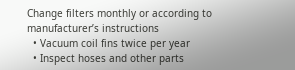Change filters monthly or according to manufacturer’s instructions
  • Vacuum coil fins twice per year
  • Inspect hoses and other parts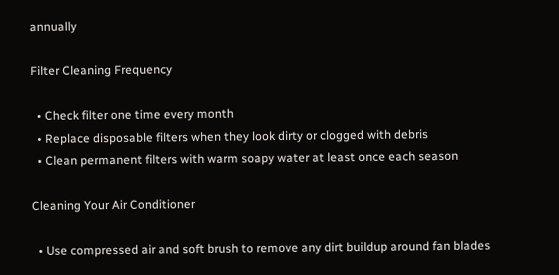annually

Filter Cleaning Frequency

  • Check filter one time every month
  • Replace disposable filters when they look dirty or clogged with debris
  • Clean permanent filters with warm soapy water at least once each season

Cleaning Your Air Conditioner

  • Use compressed air and soft brush to remove any dirt buildup around fan blades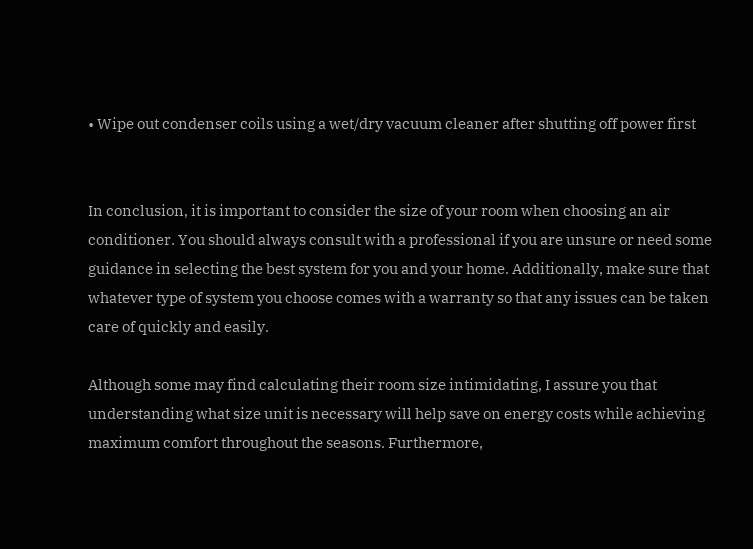• Wipe out condenser coils using a wet/dry vacuum cleaner after shutting off power first


In conclusion, it is important to consider the size of your room when choosing an air conditioner. You should always consult with a professional if you are unsure or need some guidance in selecting the best system for you and your home. Additionally, make sure that whatever type of system you choose comes with a warranty so that any issues can be taken care of quickly and easily.

Although some may find calculating their room size intimidating, I assure you that understanding what size unit is necessary will help save on energy costs while achieving maximum comfort throughout the seasons. Furthermore,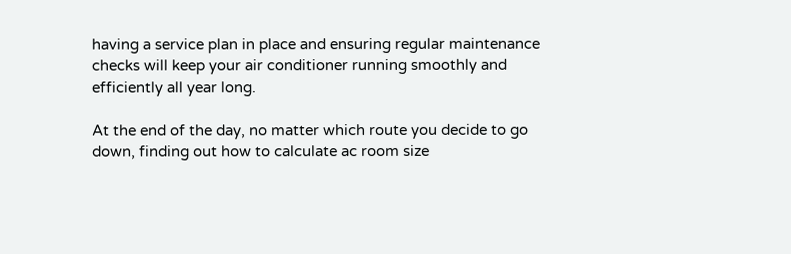having a service plan in place and ensuring regular maintenance checks will keep your air conditioner running smoothly and efficiently all year long.

At the end of the day, no matter which route you decide to go down, finding out how to calculate ac room size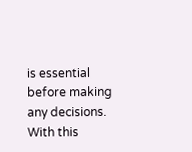is essential before making any decisions. With this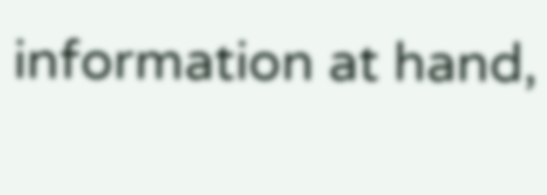information at hand,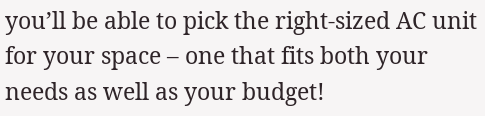you’ll be able to pick the right-sized AC unit for your space – one that fits both your needs as well as your budget!